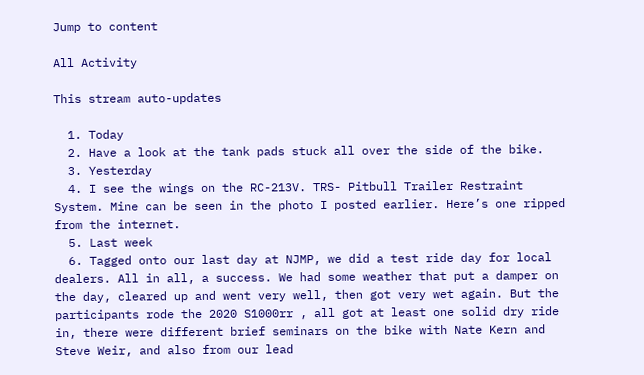Jump to content

All Activity

This stream auto-updates

  1. Today
  2. Have a look at the tank pads stuck all over the side of the bike.
  3. Yesterday
  4. I see the wings on the RC-213V. TRS- Pitbull Trailer Restraint System. Mine can be seen in the photo I posted earlier. Here’s one ripped from the internet.
  5. Last week
  6. Tagged onto our last day at NJMP, we did a test ride day for local dealers. All in all, a success. We had some weather that put a damper on the day, cleared up and went very well, then got very wet again. But the participants rode the 2020 S1000rr , all got at least one solid dry ride in, there were different brief seminars on the bike with Nate Kern and Steve Weir, and also from our lead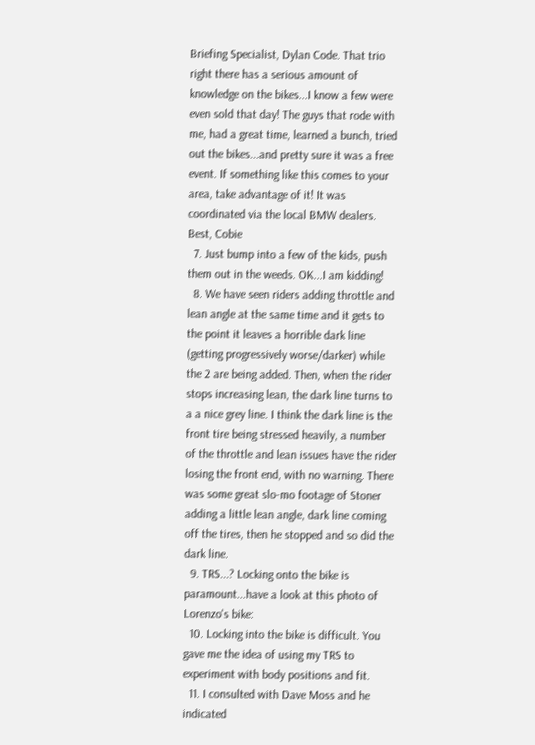Briefing Specialist, Dylan Code. That trio right there has a serious amount of knowledge on the bikes...I know a few were even sold that day! The guys that rode with me, had a great time, learned a bunch, tried out the bikes...and pretty sure it was a free event. If something like this comes to your area, take advantage of it! It was coordinated via the local BMW dealers. Best, Cobie
  7. Just bump into a few of the kids, push them out in the weeds. OK...I am kidding!
  8. We have seen riders adding throttle and lean angle at the same time and it gets to the point it leaves a horrible dark line (getting progressively worse/darker) while the 2 are being added. Then, when the rider stops increasing lean, the dark line turns to a a nice grey line. I think the dark line is the front tire being stressed heavily, a number of the throttle and lean issues have the rider losing the front end, with no warning. There was some great slo-mo footage of Stoner adding a little lean angle, dark line coming off the tires, then he stopped and so did the dark line.
  9. TRS...? Locking onto the bike is paramount...have a look at this photo of Lorenzo's bike:
  10. Locking into the bike is difficult. You gave me the idea of using my TRS to experiment with body positions and fit.
  11. I consulted with Dave Moss and he indicated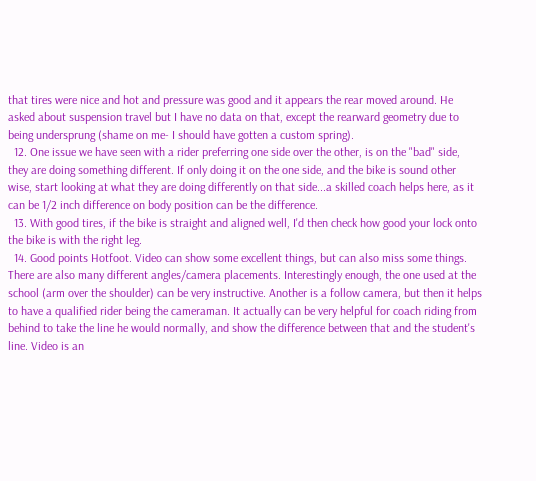that tires were nice and hot and pressure was good and it appears the rear moved around. He asked about suspension travel but I have no data on that, except the rearward geometry due to being undersprung (shame on me- I should have gotten a custom spring).
  12. One issue we have seen with a rider preferring one side over the other, is on the "bad" side, they are doing something different. If only doing it on the one side, and the bike is sound other wise, start looking at what they are doing differently on that side...a skilled coach helps here, as it can be 1/2 inch difference on body position can be the difference.
  13. With good tires, if the bike is straight and aligned well, I'd then check how good your lock onto the bike is with the right leg.
  14. Good points Hotfoot. Video can show some excellent things, but can also miss some things. There are also many different angles/camera placements. Interestingly enough, the one used at the school (arm over the shoulder) can be very instructive. Another is a follow camera, but then it helps to have a qualified rider being the cameraman. It actually can be very helpful for coach riding from behind to take the line he would normally, and show the difference between that and the student's line. Video is an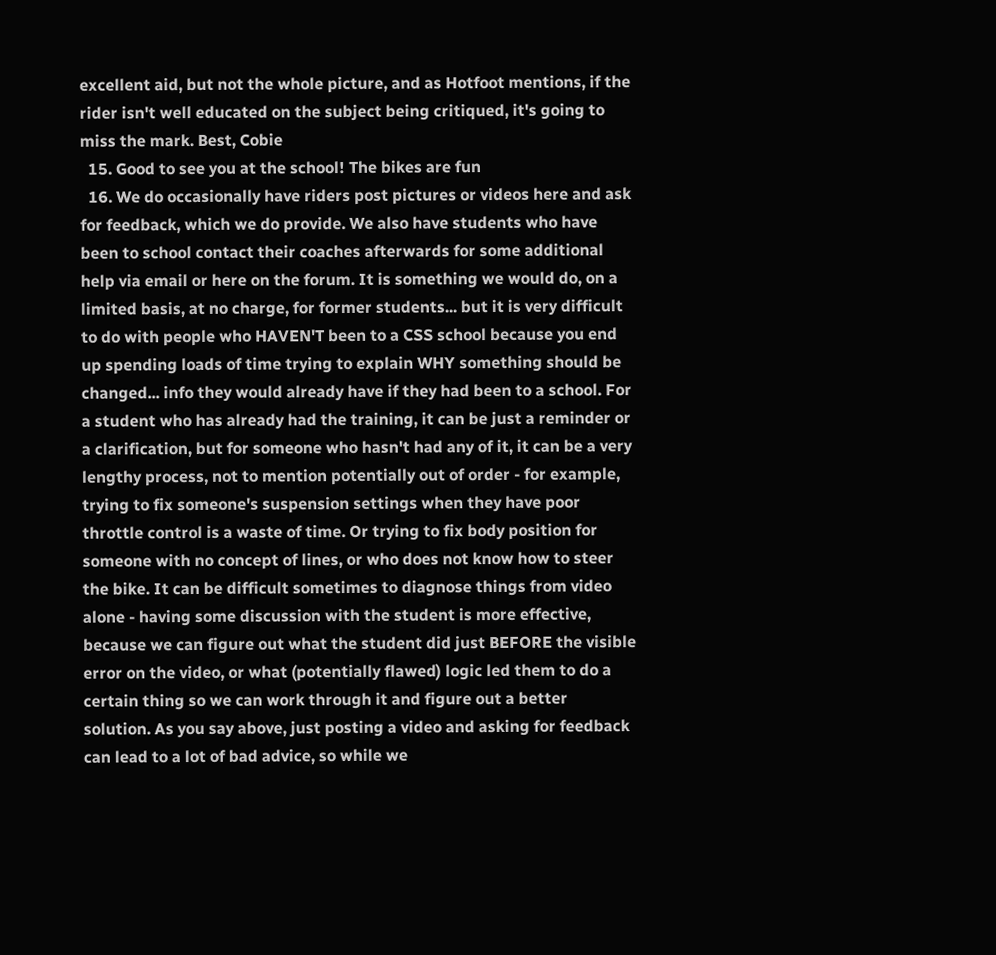excellent aid, but not the whole picture, and as Hotfoot mentions, if the rider isn't well educated on the subject being critiqued, it's going to miss the mark. Best, Cobie
  15. Good to see you at the school! The bikes are fun
  16. We do occasionally have riders post pictures or videos here and ask for feedback, which we do provide. We also have students who have been to school contact their coaches afterwards for some additional help via email or here on the forum. It is something we would do, on a limited basis, at no charge, for former students... but it is very difficult to do with people who HAVEN'T been to a CSS school because you end up spending loads of time trying to explain WHY something should be changed... info they would already have if they had been to a school. For a student who has already had the training, it can be just a reminder or a clarification, but for someone who hasn't had any of it, it can be a very lengthy process, not to mention potentially out of order - for example, trying to fix someone's suspension settings when they have poor throttle control is a waste of time. Or trying to fix body position for someone with no concept of lines, or who does not know how to steer the bike. It can be difficult sometimes to diagnose things from video alone - having some discussion with the student is more effective, because we can figure out what the student did just BEFORE the visible error on the video, or what (potentially flawed) logic led them to do a certain thing so we can work through it and figure out a better solution. As you say above, just posting a video and asking for feedback can lead to a lot of bad advice, so while we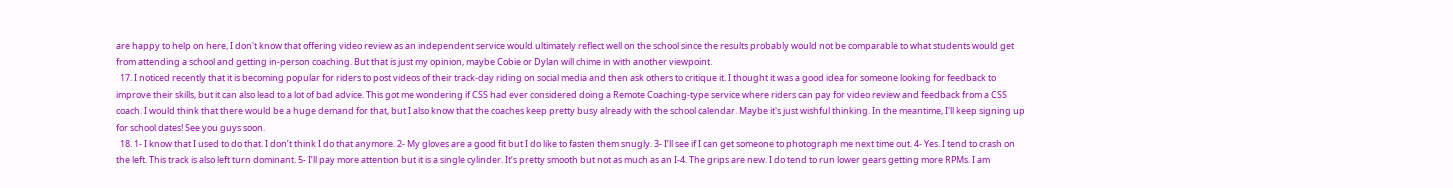are happy to help on here, I don't know that offering video review as an independent service would ultimately reflect well on the school since the results probably would not be comparable to what students would get from attending a school and getting in-person coaching. But that is just my opinion, maybe Cobie or Dylan will chime in with another viewpoint.
  17. I noticed recently that it is becoming popular for riders to post videos of their track-day riding on social media and then ask others to critique it. I thought it was a good idea for someone looking for feedback to improve their skills, but it can also lead to a lot of bad advice. This got me wondering if CSS had ever considered doing a Remote Coaching-type service where riders can pay for video review and feedback from a CSS coach. I would think that there would be a huge demand for that, but I also know that the coaches keep pretty busy already with the school calendar. Maybe it's just wishful thinking. In the meantime, I'll keep signing up for school dates! See you guys soon.
  18. 1- I know that I used to do that. I don’t think I do that anymore. 2- My gloves are a good fit but I do like to fasten them snugly. 3- I’ll see if I can get someone to photograph me next time out. 4- Yes. I tend to crash on the left. This track is also left turn dominant. 5- I’ll pay more attention but it is a single cylinder. It’s pretty smooth but not as much as an I-4. The grips are new. I do tend to run lower gears getting more RPMs. I am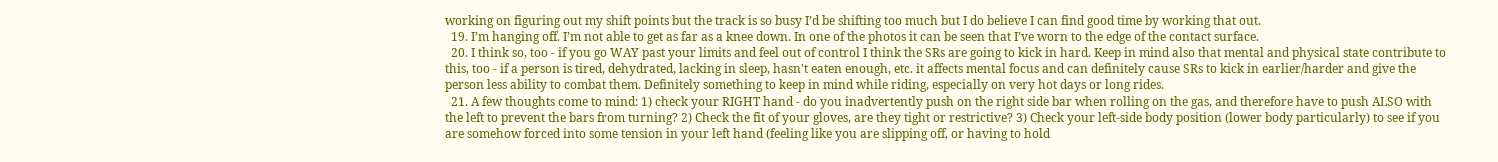working on figuring out my shift points but the track is so busy I’d be shifting too much but I do believe I can find good time by working that out.
  19. I’m hanging off. I’m not able to get as far as a knee down. In one of the photos it can be seen that I’ve worn to the edge of the contact surface.
  20. I think so, too - if you go WAY past your limits and feel out of control I think the SRs are going to kick in hard. Keep in mind also that mental and physical state contribute to this, too - if a person is tired, dehydrated, lacking in sleep, hasn't eaten enough, etc. it affects mental focus and can definitely cause SRs to kick in earlier/harder and give the person less ability to combat them. Definitely something to keep in mind while riding, especially on very hot days or long rides.
  21. A few thoughts come to mind: 1) check your RIGHT hand - do you inadvertently push on the right side bar when rolling on the gas, and therefore have to push ALSO with the left to prevent the bars from turning? 2) Check the fit of your gloves, are they tight or restrictive? 3) Check your left-side body position (lower body particularly) to see if you are somehow forced into some tension in your left hand (feeling like you are slipping off, or having to hold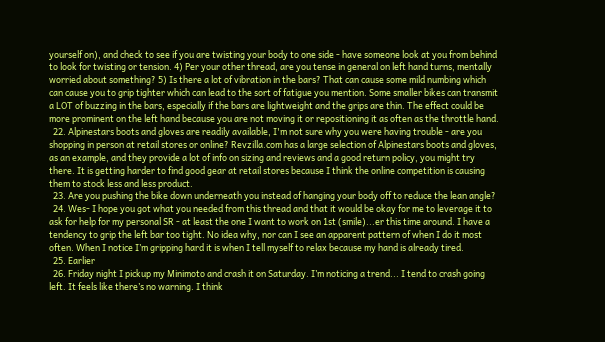yourself on), and check to see if you are twisting your body to one side - have someone look at you from behind to look for twisting or tension. 4) Per your other thread, are you tense in general on left hand turns, mentally worried about something? 5) Is there a lot of vibration in the bars? That can cause some mild numbing which can cause you to grip tighter which can lead to the sort of fatigue you mention. Some smaller bikes can transmit a LOT of buzzing in the bars, especially if the bars are lightweight and the grips are thin. The effect could be more prominent on the left hand because you are not moving it or repositioning it as often as the throttle hand.
  22. Alpinestars boots and gloves are readily available, I'm not sure why you were having trouble - are you shopping in person at retail stores or online? Revzilla.com has a large selection of Alpinestars boots and gloves, as an example, and they provide a lot of info on sizing and reviews and a good return policy, you might try there. It is getting harder to find good gear at retail stores because I think the online competition is causing them to stock less and less product.
  23. Are you pushing the bike down underneath you instead of hanging your body off to reduce the lean angle?
  24. Wes- I hope you got what you needed from this thread and that it would be okay for me to leverage it to ask for help for my personal SR - at least the one I want to work on 1st (smile)...er this time around. I have a tendency to grip the left bar too tight. No idea why, nor can I see an apparent pattern of when I do it most often. When I notice I’m gripping hard it is when I tell myself to relax because my hand is already tired.
  25. Earlier
  26. Friday night I pickup my Minimoto and crash it on Saturday. I’m noticing a trend... I tend to crash going left. It feels like there’s no warning. I think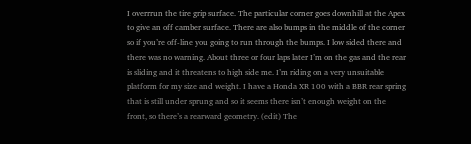I overrrun the tire grip surface. The particular corner goes downhill at the Apex to give an off camber surface. There are also bumps in the middle of the corner so if you’re off-line you going to run through the bumps. I low sided there and there was no warning. About three or four laps later I’m on the gas and the rear is sliding and it threatens to high side me. I’m riding on a very unsuitable platform for my size and weight. I have a Honda XR 100 with a BBR rear spring that is still under sprung and so it seems there isn’t enough weight on the front, so there’s a rearward geometry. (edit) The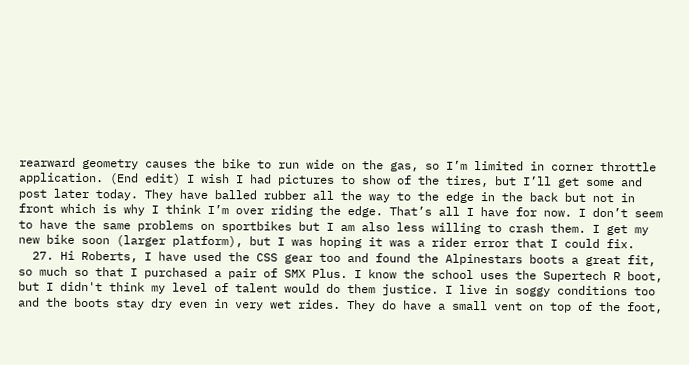rearward geometry causes the bike to run wide on the gas, so I’m limited in corner throttle application. (End edit) I wish I had pictures to show of the tires, but I’ll get some and post later today. They have balled rubber all the way to the edge in the back but not in front which is why I think I’m over riding the edge. That’s all I have for now. I don’t seem to have the same problems on sportbikes but I am also less willing to crash them. I get my new bike soon (larger platform), but I was hoping it was a rider error that I could fix.
  27. Hi Roberts, I have used the CSS gear too and found the Alpinestars boots a great fit, so much so that I purchased a pair of SMX Plus. I know the school uses the Supertech R boot, but I didn't think my level of talent would do them justice. I live in soggy conditions too and the boots stay dry even in very wet rides. They do have a small vent on top of the foot,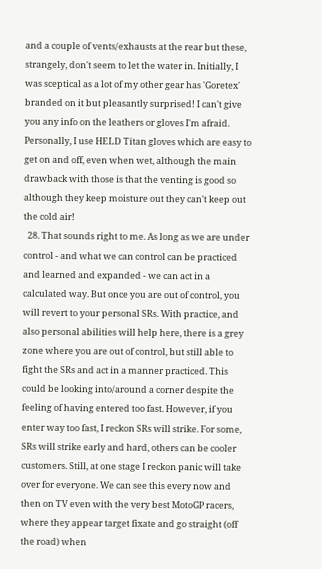and a couple of vents/exhausts at the rear but these, strangely, don't seem to let the water in. Initially, I was sceptical as a lot of my other gear has 'Goretex' branded on it but pleasantly surprised! I can't give you any info on the leathers or gloves I'm afraid. Personally, I use HELD Titan gloves which are easy to get on and off, even when wet, although the main drawback with those is that the venting is good so although they keep moisture out they can't keep out the cold air!
  28. That sounds right to me. As long as we are under control - and what we can control can be practiced and learned and expanded - we can act in a calculated way. But once you are out of control, you will revert to your personal SRs. With practice, and also personal abilities will help here, there is a grey zone where you are out of control, but still able to fight the SRs and act in a manner practiced. This could be looking into/around a corner despite the feeling of having entered too fast. However, if you enter way too fast, I reckon SRs will strike. For some, SRs will strike early and hard, others can be cooler customers. Still, at one stage I reckon panic will take over for everyone. We can see this every now and then on TV even with the very best MotoGP racers, where they appear target fixate and go straight (off the road) when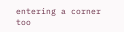entering a corner too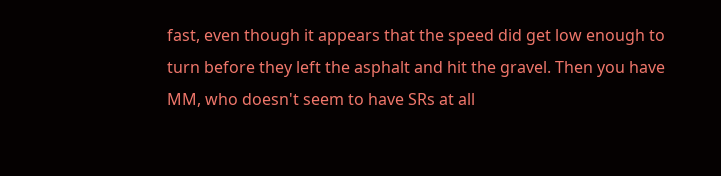fast, even though it appears that the speed did get low enough to turn before they left the asphalt and hit the gravel. Then you have MM, who doesn't seem to have SRs at all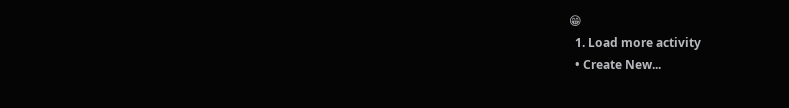😁
  1. Load more activity
  • Create New...